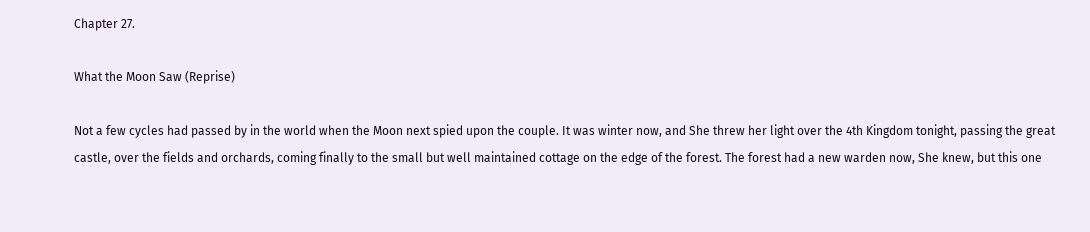Chapter 27.

What the Moon Saw (Reprise)

Not a few cycles had passed by in the world when the Moon next spied upon the couple. It was winter now, and She threw her light over the 4th Kingdom tonight, passing the great castle, over the fields and orchards, coming finally to the small but well maintained cottage on the edge of the forest. The forest had a new warden now, She knew, but this one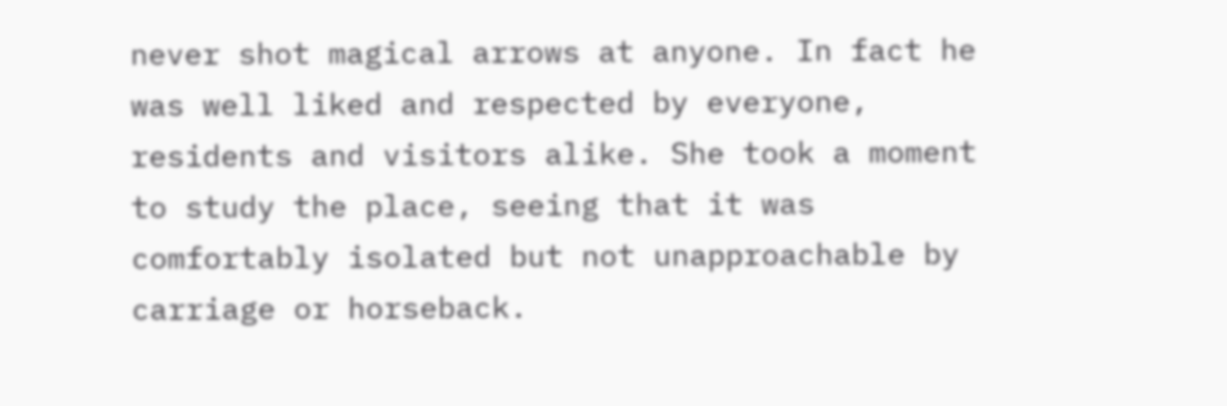never shot magical arrows at anyone. In fact he was well liked and respected by everyone, residents and visitors alike. She took a moment to study the place, seeing that it was comfortably isolated but not unapproachable by carriage or horseback.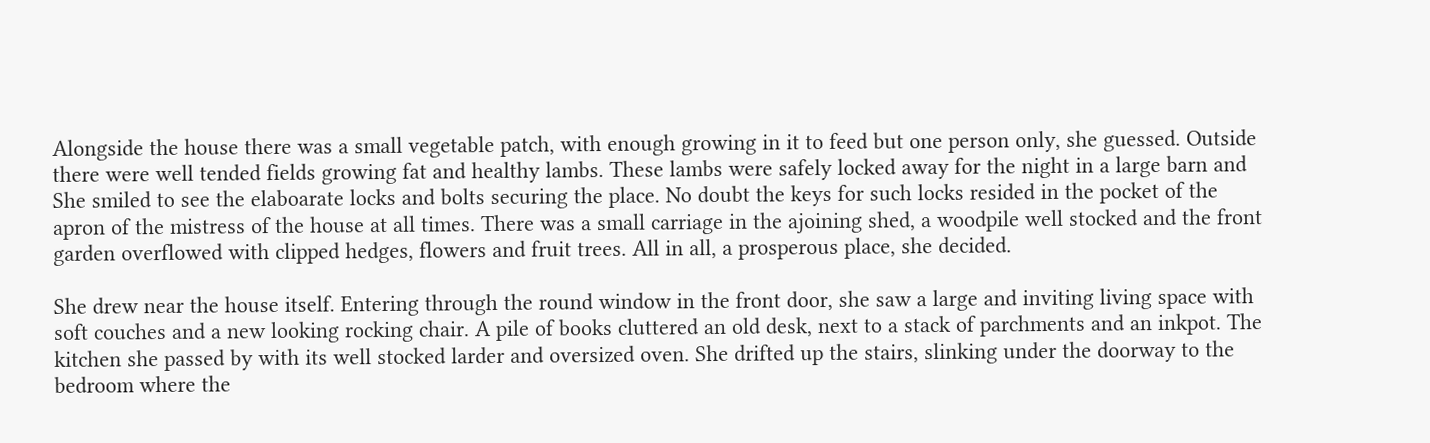Alongside the house there was a small vegetable patch, with enough growing in it to feed but one person only, she guessed. Outside there were well tended fields growing fat and healthy lambs. These lambs were safely locked away for the night in a large barn and She smiled to see the elaboarate locks and bolts securing the place. No doubt the keys for such locks resided in the pocket of the apron of the mistress of the house at all times. There was a small carriage in the ajoining shed, a woodpile well stocked and the front garden overflowed with clipped hedges, flowers and fruit trees. All in all, a prosperous place, she decided.

She drew near the house itself. Entering through the round window in the front door, she saw a large and inviting living space with soft couches and a new looking rocking chair. A pile of books cluttered an old desk, next to a stack of parchments and an inkpot. The kitchen she passed by with its well stocked larder and oversized oven. She drifted up the stairs, slinking under the doorway to the bedroom where the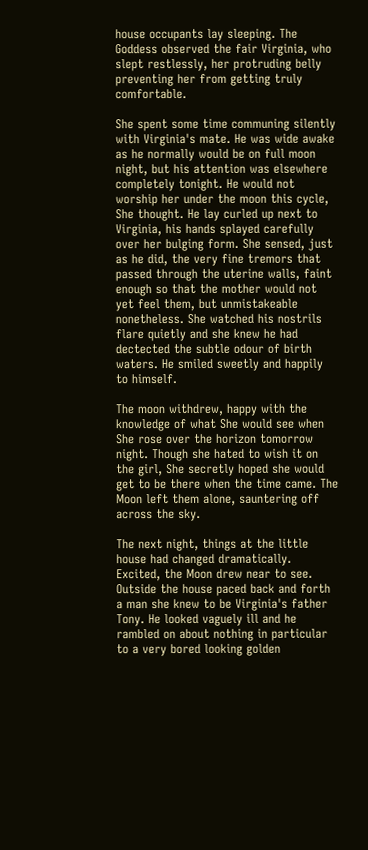house occupants lay sleeping. The Goddess observed the fair Virginia, who slept restlessly, her protruding belly preventing her from getting truly comfortable.

She spent some time communing silently with Virginia's mate. He was wide awake as he normally would be on full moon night, but his attention was elsewhere completely tonight. He would not worship her under the moon this cycle, She thought. He lay curled up next to Virginia, his hands splayed carefully over her bulging form. She sensed, just as he did, the very fine tremors that passed through the uterine walls, faint enough so that the mother would not yet feel them, but unmistakeable nonetheless. She watched his nostrils flare quietly and she knew he had dectected the subtle odour of birth waters. He smiled sweetly and happily to himself.

The moon withdrew, happy with the knowledge of what She would see when She rose over the horizon tomorrow night. Though she hated to wish it on the girl, She secretly hoped she would get to be there when the time came. The Moon left them alone, sauntering off across the sky.

The next night, things at the little house had changed dramatically. Excited, the Moon drew near to see. Outside the house paced back and forth a man she knew to be Virginia's father Tony. He looked vaguely ill and he rambled on about nothing in particular to a very bored looking golden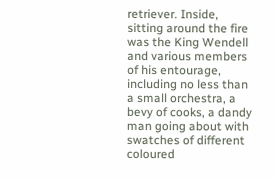retriever. Inside, sitting around the fire was the King Wendell and various members of his entourage, including no less than a small orchestra, a bevy of cooks, a dandy man going about with swatches of different coloured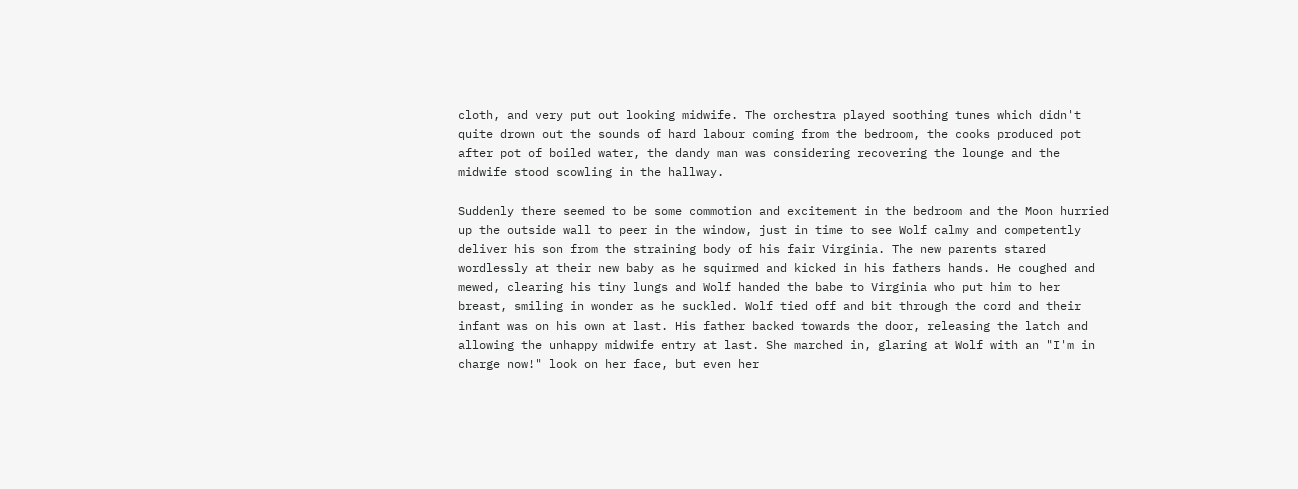cloth, and very put out looking midwife. The orchestra played soothing tunes which didn't quite drown out the sounds of hard labour coming from the bedroom, the cooks produced pot after pot of boiled water, the dandy man was considering recovering the lounge and the midwife stood scowling in the hallway.

Suddenly there seemed to be some commotion and excitement in the bedroom and the Moon hurried up the outside wall to peer in the window, just in time to see Wolf calmy and competently deliver his son from the straining body of his fair Virginia. The new parents stared wordlessly at their new baby as he squirmed and kicked in his fathers hands. He coughed and mewed, clearing his tiny lungs and Wolf handed the babe to Virginia who put him to her breast, smiling in wonder as he suckled. Wolf tied off and bit through the cord and their infant was on his own at last. His father backed towards the door, releasing the latch and allowing the unhappy midwife entry at last. She marched in, glaring at Wolf with an "I'm in charge now!" look on her face, but even her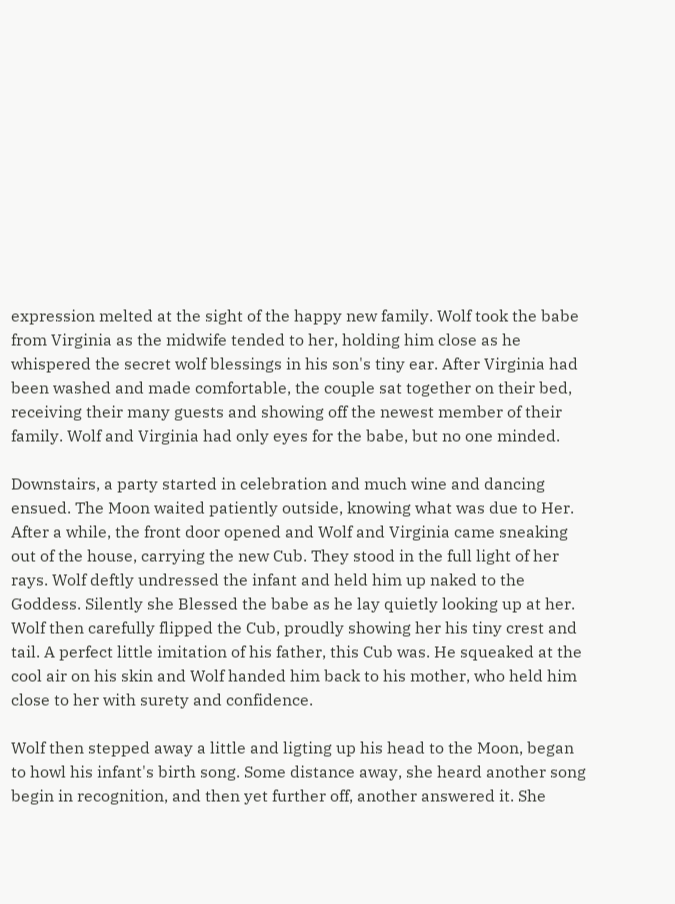expression melted at the sight of the happy new family. Wolf took the babe from Virginia as the midwife tended to her, holding him close as he whispered the secret wolf blessings in his son's tiny ear. After Virginia had been washed and made comfortable, the couple sat together on their bed, receiving their many guests and showing off the newest member of their family. Wolf and Virginia had only eyes for the babe, but no one minded.

Downstairs, a party started in celebration and much wine and dancing ensued. The Moon waited patiently outside, knowing what was due to Her. After a while, the front door opened and Wolf and Virginia came sneaking out of the house, carrying the new Cub. They stood in the full light of her rays. Wolf deftly undressed the infant and held him up naked to the Goddess. Silently she Blessed the babe as he lay quietly looking up at her. Wolf then carefully flipped the Cub, proudly showing her his tiny crest and tail. A perfect little imitation of his father, this Cub was. He squeaked at the cool air on his skin and Wolf handed him back to his mother, who held him close to her with surety and confidence.

Wolf then stepped away a little and ligting up his head to the Moon, began to howl his infant's birth song. Some distance away, she heard another song begin in recognition, and then yet further off, another answered it. She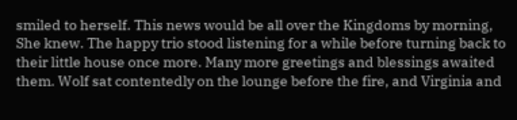smiled to herself. This news would be all over the Kingdoms by morning, She knew. The happy trio stood listening for a while before turning back to their little house once more. Many more greetings and blessings awaited them. Wolf sat contentedly on the lounge before the fire, and Virginia and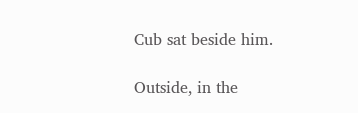Cub sat beside him.

Outside, in the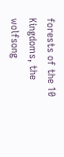forests of the 10 Kingdoms, the wolfsong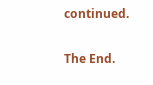continued.

The End.